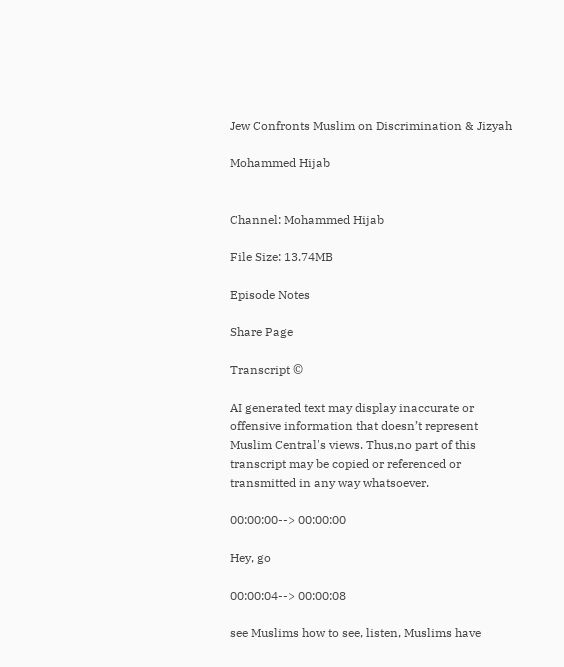Jew Confronts Muslim on Discrimination & Jizyah

Mohammed Hijab


Channel: Mohammed Hijab

File Size: 13.74MB

Episode Notes

Share Page

Transcript ©

AI generated text may display inaccurate or offensive information that doesn’t represent Muslim Central's views. Thus,no part of this transcript may be copied or referenced or transmitted in any way whatsoever.

00:00:00--> 00:00:00

Hey, go

00:00:04--> 00:00:08

see Muslims how to see, listen, Muslims have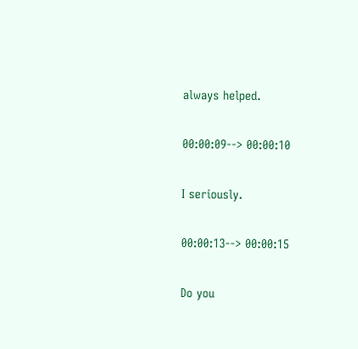always helped.

00:00:09--> 00:00:10

I seriously.

00:00:13--> 00:00:15

Do you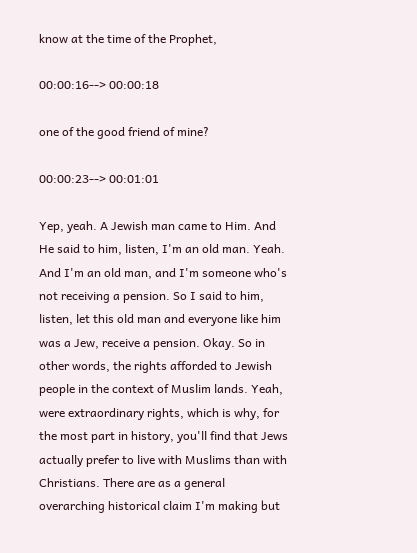know at the time of the Prophet,

00:00:16--> 00:00:18

one of the good friend of mine?

00:00:23--> 00:01:01

Yep, yeah. A Jewish man came to Him. And He said to him, listen, I'm an old man. Yeah. And I'm an old man, and I'm someone who's not receiving a pension. So I said to him, listen, let this old man and everyone like him was a Jew, receive a pension. Okay. So in other words, the rights afforded to Jewish people in the context of Muslim lands. Yeah, were extraordinary rights, which is why, for the most part in history, you'll find that Jews actually prefer to live with Muslims than with Christians. There are as a general overarching historical claim I'm making but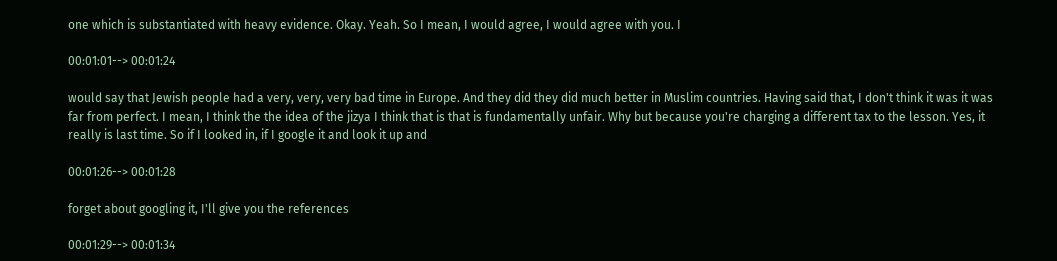one which is substantiated with heavy evidence. Okay. Yeah. So I mean, I would agree, I would agree with you. I

00:01:01--> 00:01:24

would say that Jewish people had a very, very, very bad time in Europe. And they did they did much better in Muslim countries. Having said that, I don't think it was it was far from perfect. I mean, I think the the idea of the jizya I think that is that is fundamentally unfair. Why but because you're charging a different tax to the lesson. Yes, it really is last time. So if I looked in, if I google it and look it up and

00:01:26--> 00:01:28

forget about googling it, I'll give you the references

00:01:29--> 00:01:34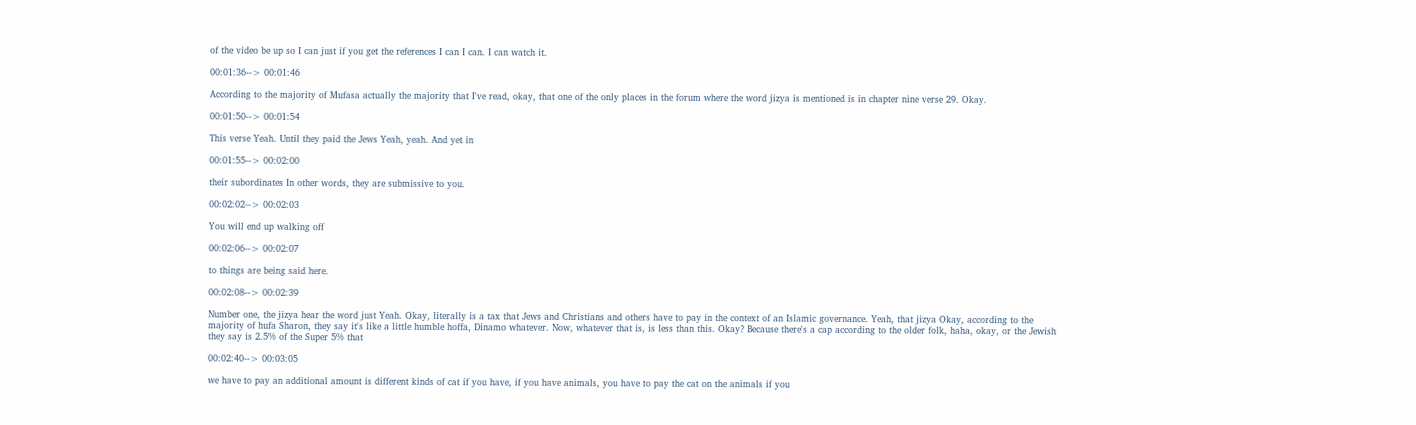of the video be up so I can just if you get the references I can I can. I can watch it.

00:01:36--> 00:01:46

According to the majority of Mufasa actually the majority that I've read, okay, that one of the only places in the forum where the word jizya is mentioned is in chapter nine verse 29. Okay.

00:01:50--> 00:01:54

This verse Yeah. Until they paid the Jews Yeah, yeah. And yet in

00:01:55--> 00:02:00

their subordinates In other words, they are submissive to you.

00:02:02--> 00:02:03

You will end up walking off

00:02:06--> 00:02:07

to things are being said here.

00:02:08--> 00:02:39

Number one, the jizya hear the word just Yeah. Okay, literally is a tax that Jews and Christians and others have to pay in the context of an Islamic governance. Yeah, that jizya Okay, according to the majority of hufa Sharon, they say it's like a little humble hoffa, Dinamo whatever. Now, whatever that is, is less than this. Okay? Because there's a cap according to the older folk, haha, okay, or the Jewish they say is 2.5% of the Super 5% that

00:02:40--> 00:03:05

we have to pay an additional amount is different kinds of cat if you have, if you have animals, you have to pay the cat on the animals if you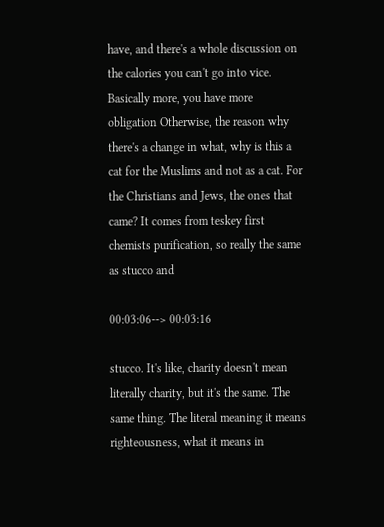have, and there's a whole discussion on the calories you can't go into vice. Basically more, you have more obligation Otherwise, the reason why there's a change in what, why is this a cat for the Muslims and not as a cat. For the Christians and Jews, the ones that came? It comes from teskey first chemists purification, so really the same as stucco and

00:03:06--> 00:03:16

stucco. It's like, charity doesn't mean literally charity, but it's the same. The same thing. The literal meaning it means righteousness, what it means in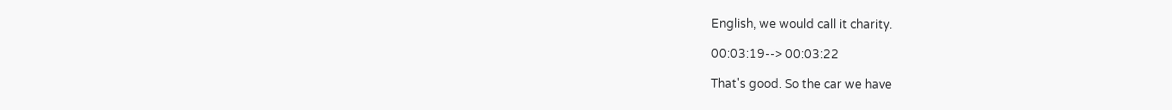English, we would call it charity.

00:03:19--> 00:03:22

That's good. So the car we have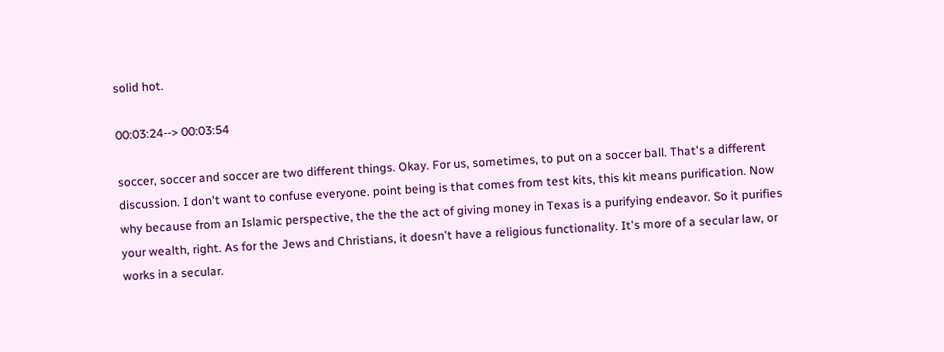solid hot.

00:03:24--> 00:03:54

soccer, soccer and soccer are two different things. Okay. For us, sometimes, to put on a soccer ball. That's a different discussion. I don't want to confuse everyone. point being is that comes from test kits, this kit means purification. Now why because from an Islamic perspective, the the the act of giving money in Texas is a purifying endeavor. So it purifies your wealth, right. As for the Jews and Christians, it doesn't have a religious functionality. It's more of a secular law, or works in a secular.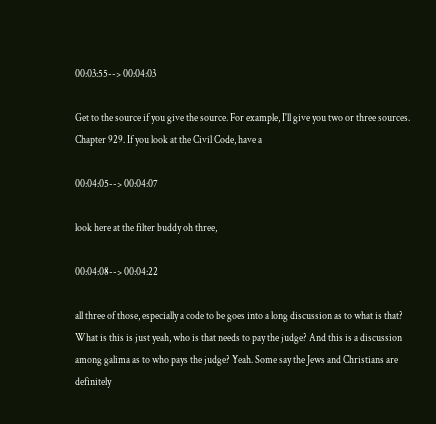00:03:55--> 00:04:03

Get to the source if you give the source. For example, I'll give you two or three sources. Chapter 929. If you look at the Civil Code, have a

00:04:05--> 00:04:07

look here at the filter buddy oh three,

00:04:08--> 00:04:22

all three of those, especially a code to be goes into a long discussion as to what is that? What is this is just yeah, who is that needs to pay the judge? And this is a discussion among galima as to who pays the judge? Yeah. Some say the Jews and Christians are definitely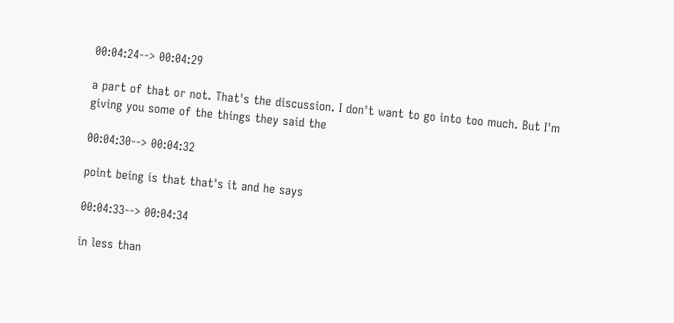00:04:24--> 00:04:29

a part of that or not. That's the discussion. I don't want to go into too much. But I'm giving you some of the things they said the

00:04:30--> 00:04:32

point being is that that's it and he says

00:04:33--> 00:04:34

in less than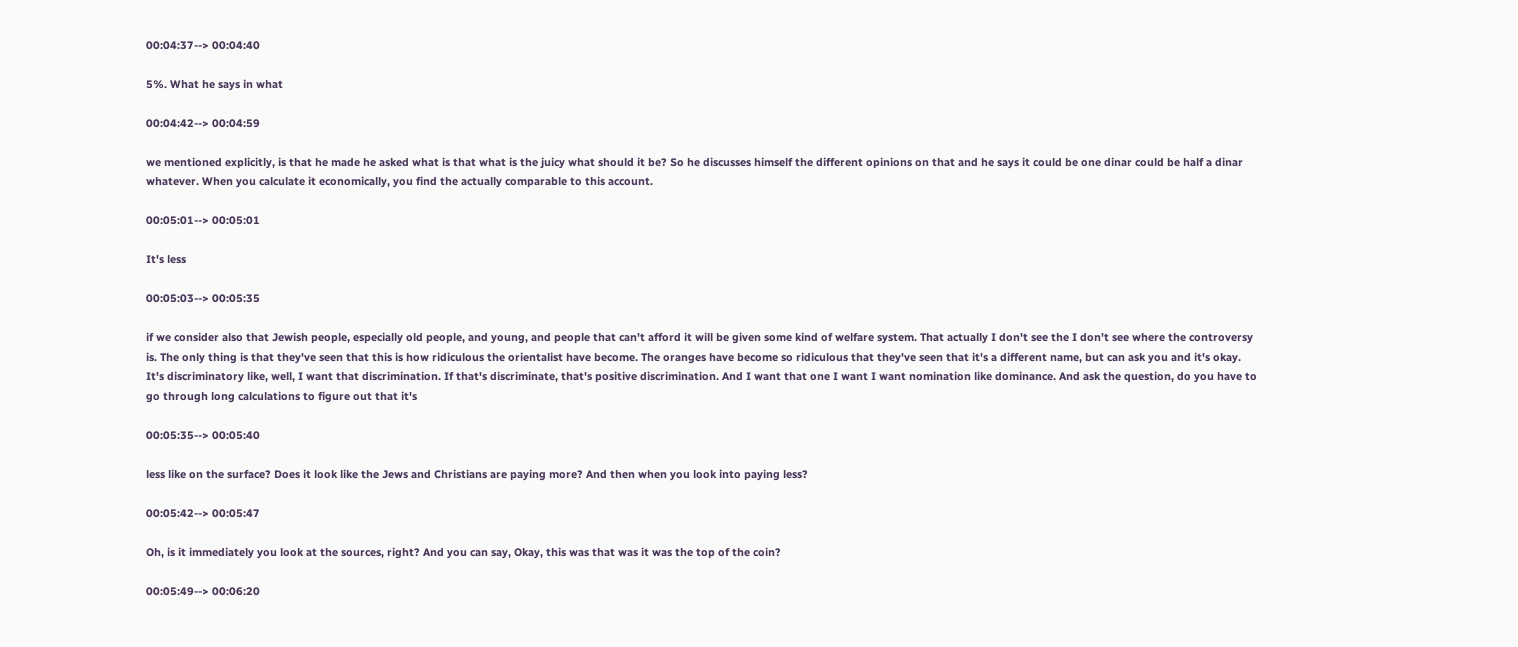00:04:37--> 00:04:40

5%. What he says in what

00:04:42--> 00:04:59

we mentioned explicitly, is that he made he asked what is that what is the juicy what should it be? So he discusses himself the different opinions on that and he says it could be one dinar could be half a dinar whatever. When you calculate it economically, you find the actually comparable to this account.

00:05:01--> 00:05:01

It's less

00:05:03--> 00:05:35

if we consider also that Jewish people, especially old people, and young, and people that can't afford it will be given some kind of welfare system. That actually I don't see the I don't see where the controversy is. The only thing is that they've seen that this is how ridiculous the orientalist have become. The oranges have become so ridiculous that they've seen that it's a different name, but can ask you and it's okay. It's discriminatory like, well, I want that discrimination. If that's discriminate, that's positive discrimination. And I want that one I want I want nomination like dominance. And ask the question, do you have to go through long calculations to figure out that it's

00:05:35--> 00:05:40

less like on the surface? Does it look like the Jews and Christians are paying more? And then when you look into paying less?

00:05:42--> 00:05:47

Oh, is it immediately you look at the sources, right? And you can say, Okay, this was that was it was the top of the coin?

00:05:49--> 00:06:20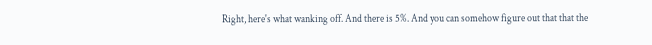Right, here's what wanking off. And there is 5%. And you can somehow figure out that that the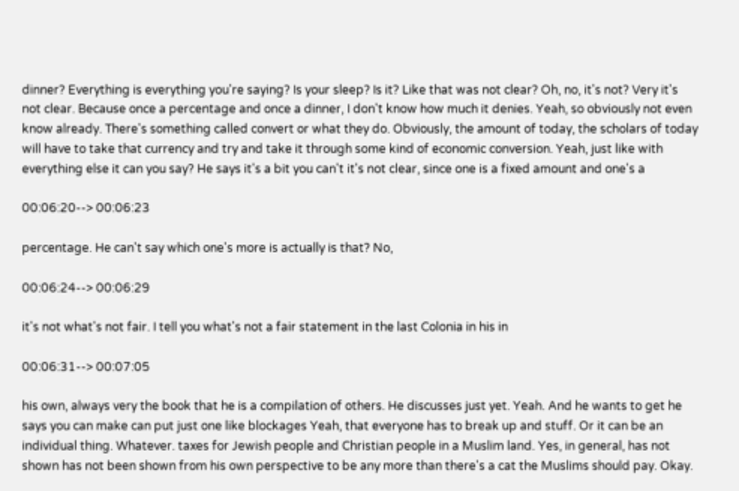dinner? Everything is everything you're saying? Is your sleep? Is it? Like that was not clear? Oh, no, it's not? Very it's not clear. Because once a percentage and once a dinner, I don't know how much it denies. Yeah, so obviously not even know already. There's something called convert or what they do. Obviously, the amount of today, the scholars of today will have to take that currency and try and take it through some kind of economic conversion. Yeah, just like with everything else it can you say? He says it's a bit you can't it's not clear, since one is a fixed amount and one's a

00:06:20--> 00:06:23

percentage. He can't say which one's more is actually is that? No,

00:06:24--> 00:06:29

it's not what's not fair. I tell you what's not a fair statement in the last Colonia in his in

00:06:31--> 00:07:05

his own, always very the book that he is a compilation of others. He discusses just yet. Yeah. And he wants to get he says you can make can put just one like blockages Yeah, that everyone has to break up and stuff. Or it can be an individual thing. Whatever. taxes for Jewish people and Christian people in a Muslim land. Yes, in general, has not shown has not been shown from his own perspective to be any more than there's a cat the Muslims should pay. Okay.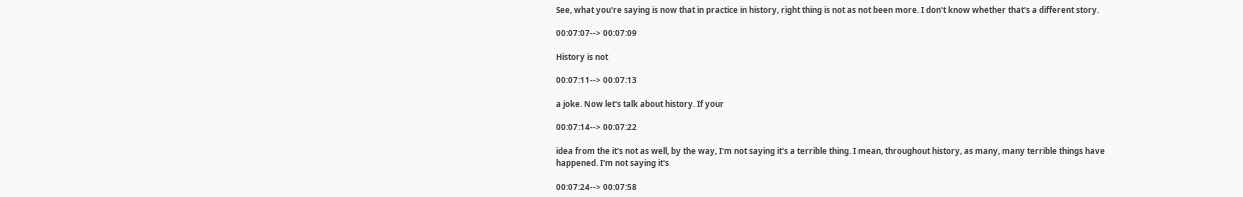See, what you're saying is now that in practice in history, right thing is not as not been more. I don't know whether that's a different story.

00:07:07--> 00:07:09

History is not

00:07:11--> 00:07:13

a joke. Now let's talk about history. If your

00:07:14--> 00:07:22

idea from the it's not as well, by the way, I'm not saying it's a terrible thing. I mean, throughout history, as many, many terrible things have happened. I'm not saying it's

00:07:24--> 00:07:58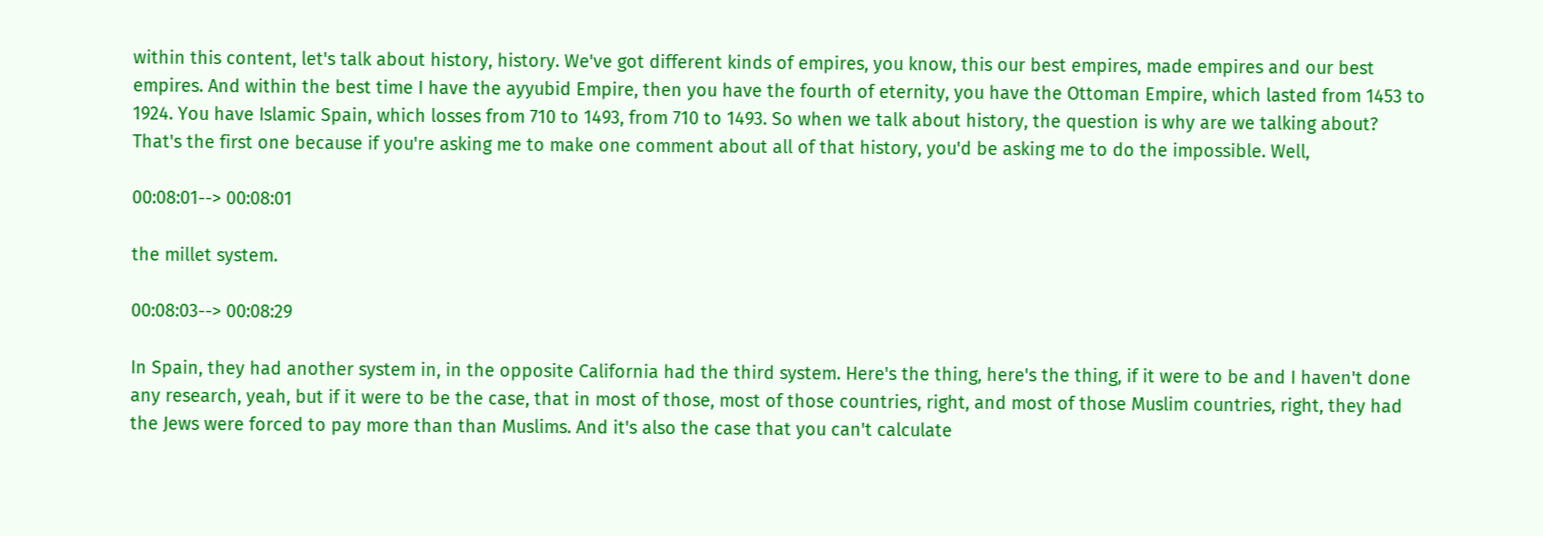within this content, let's talk about history, history. We've got different kinds of empires, you know, this our best empires, made empires and our best empires. And within the best time I have the ayyubid Empire, then you have the fourth of eternity, you have the Ottoman Empire, which lasted from 1453 to 1924. You have Islamic Spain, which losses from 710 to 1493, from 710 to 1493. So when we talk about history, the question is why are we talking about? That's the first one because if you're asking me to make one comment about all of that history, you'd be asking me to do the impossible. Well,

00:08:01--> 00:08:01

the millet system.

00:08:03--> 00:08:29

In Spain, they had another system in, in the opposite California had the third system. Here's the thing, here's the thing, if it were to be and I haven't done any research, yeah, but if it were to be the case, that in most of those, most of those countries, right, and most of those Muslim countries, right, they had the Jews were forced to pay more than than Muslims. And it's also the case that you can't calculate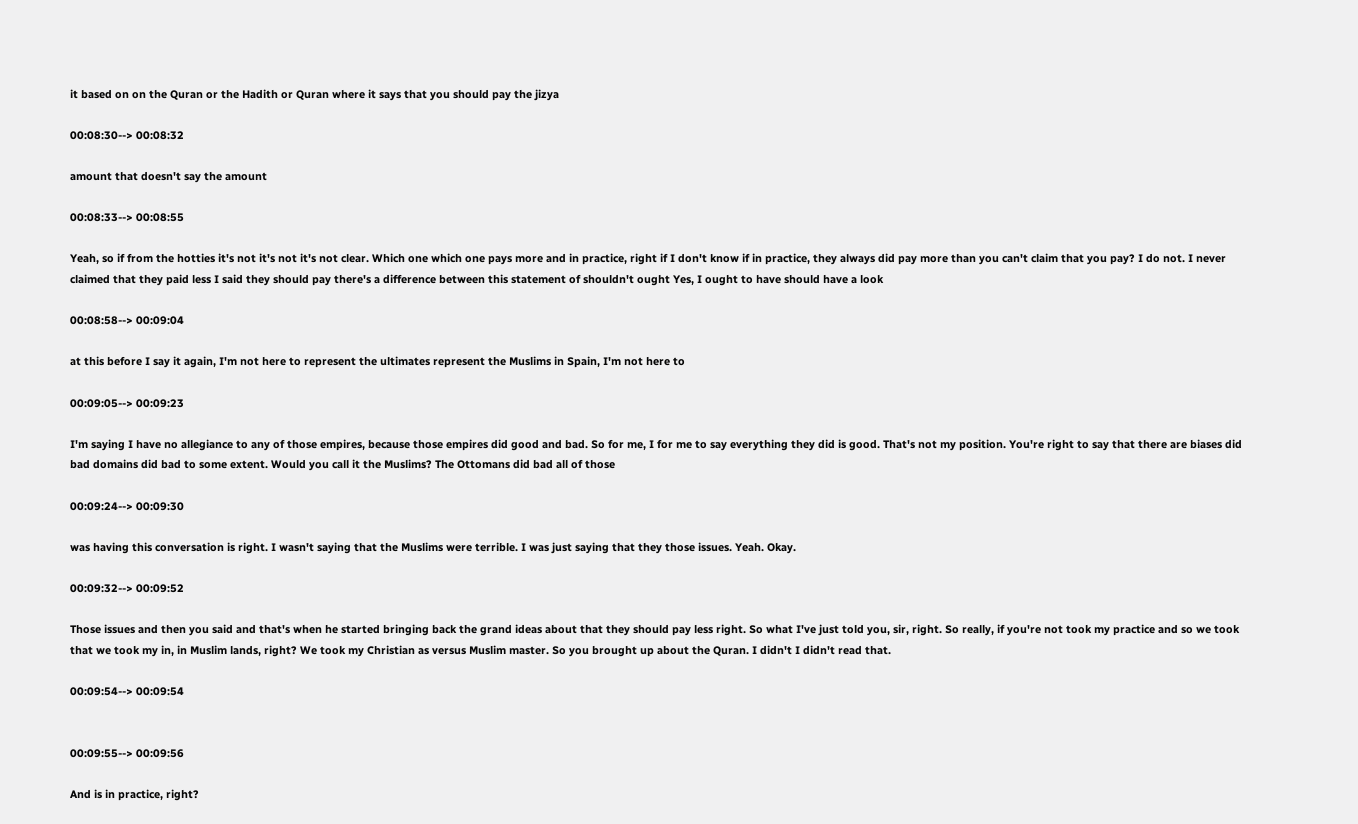it based on on the Quran or the Hadith or Quran where it says that you should pay the jizya

00:08:30--> 00:08:32

amount that doesn't say the amount

00:08:33--> 00:08:55

Yeah, so if from the hotties it's not it's not it's not clear. Which one which one pays more and in practice, right if I don't know if in practice, they always did pay more than you can't claim that you pay? I do not. I never claimed that they paid less I said they should pay there's a difference between this statement of shouldn't ought Yes, I ought to have should have a look

00:08:58--> 00:09:04

at this before I say it again, I'm not here to represent the ultimates represent the Muslims in Spain, I'm not here to

00:09:05--> 00:09:23

I'm saying I have no allegiance to any of those empires, because those empires did good and bad. So for me, I for me to say everything they did is good. That's not my position. You're right to say that there are biases did bad domains did bad to some extent. Would you call it the Muslims? The Ottomans did bad all of those

00:09:24--> 00:09:30

was having this conversation is right. I wasn't saying that the Muslims were terrible. I was just saying that they those issues. Yeah. Okay.

00:09:32--> 00:09:52

Those issues and then you said and that's when he started bringing back the grand ideas about that they should pay less right. So what I've just told you, sir, right. So really, if you're not took my practice and so we took that we took my in, in Muslim lands, right? We took my Christian as versus Muslim master. So you brought up about the Quran. I didn't I didn't read that.

00:09:54--> 00:09:54


00:09:55--> 00:09:56

And is in practice, right?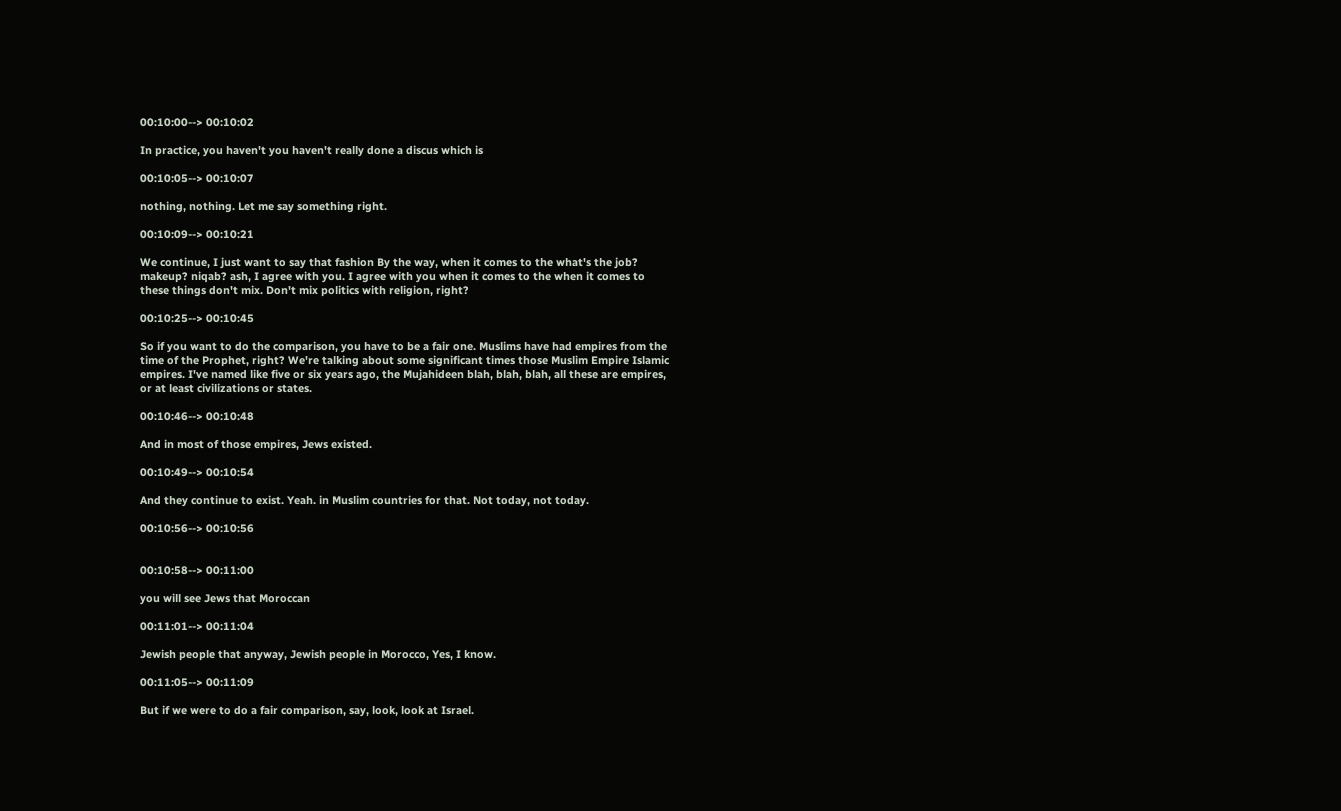00:10:00--> 00:10:02

In practice, you haven't you haven't really done a discus which is

00:10:05--> 00:10:07

nothing, nothing. Let me say something right.

00:10:09--> 00:10:21

We continue, I just want to say that fashion By the way, when it comes to the what's the job? makeup? niqab? ash, I agree with you. I agree with you when it comes to the when it comes to these things don't mix. Don't mix politics with religion, right?

00:10:25--> 00:10:45

So if you want to do the comparison, you have to be a fair one. Muslims have had empires from the time of the Prophet, right? We're talking about some significant times those Muslim Empire Islamic empires. I've named like five or six years ago, the Mujahideen blah, blah, blah, all these are empires, or at least civilizations or states.

00:10:46--> 00:10:48

And in most of those empires, Jews existed.

00:10:49--> 00:10:54

And they continue to exist. Yeah. in Muslim countries for that. Not today, not today.

00:10:56--> 00:10:56


00:10:58--> 00:11:00

you will see Jews that Moroccan

00:11:01--> 00:11:04

Jewish people that anyway, Jewish people in Morocco, Yes, I know.

00:11:05--> 00:11:09

But if we were to do a fair comparison, say, look, look at Israel.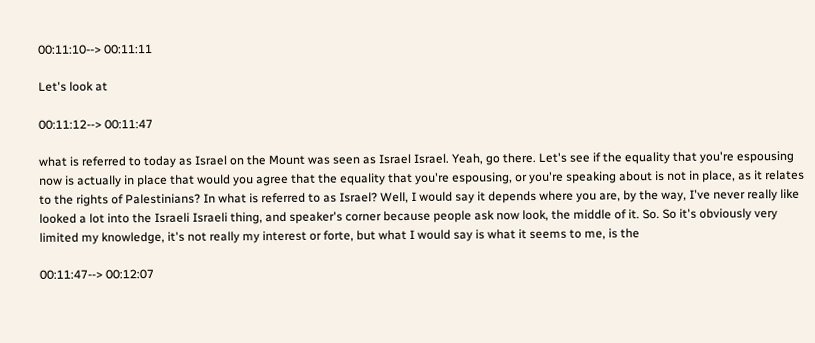00:11:10--> 00:11:11

Let's look at

00:11:12--> 00:11:47

what is referred to today as Israel on the Mount was seen as Israel Israel. Yeah, go there. Let's see if the equality that you're espousing now is actually in place that would you agree that the equality that you're espousing, or you're speaking about is not in place, as it relates to the rights of Palestinians? In what is referred to as Israel? Well, I would say it depends where you are, by the way, I've never really like looked a lot into the Israeli Israeli thing, and speaker's corner because people ask now look, the middle of it. So. So it's obviously very limited my knowledge, it's not really my interest or forte, but what I would say is what it seems to me, is the

00:11:47--> 00:12:07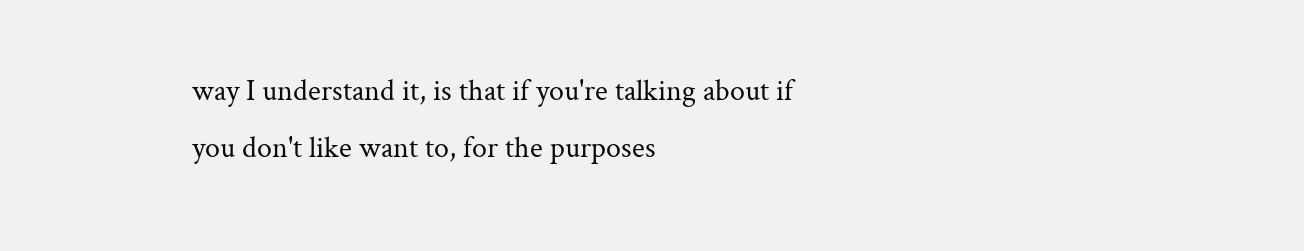way I understand it, is that if you're talking about if you don't like want to, for the purposes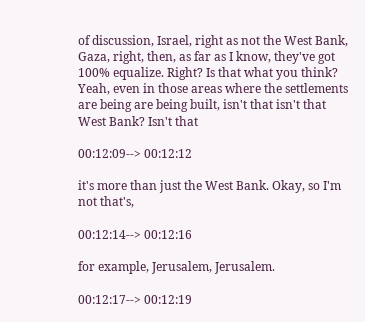of discussion, Israel, right as not the West Bank, Gaza, right, then, as far as I know, they've got 100% equalize. Right? Is that what you think? Yeah, even in those areas where the settlements are being are being built, isn't that isn't that West Bank? Isn't that

00:12:09--> 00:12:12

it's more than just the West Bank. Okay, so I'm not that's,

00:12:14--> 00:12:16

for example, Jerusalem, Jerusalem.

00:12:17--> 00:12:19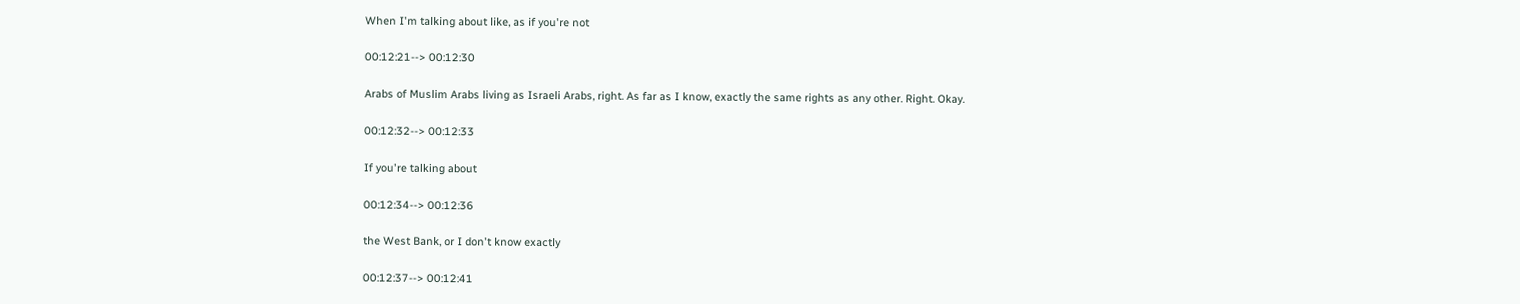When I'm talking about like, as if you're not

00:12:21--> 00:12:30

Arabs of Muslim Arabs living as Israeli Arabs, right. As far as I know, exactly the same rights as any other. Right. Okay.

00:12:32--> 00:12:33

If you're talking about

00:12:34--> 00:12:36

the West Bank, or I don't know exactly

00:12:37--> 00:12:41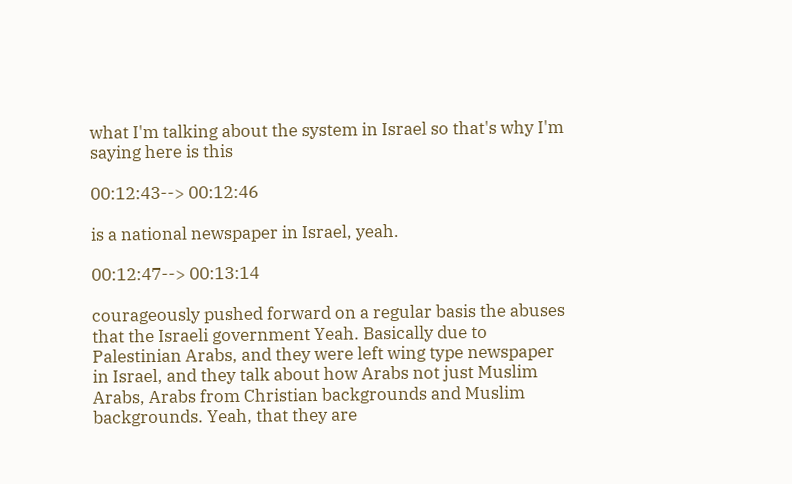what I'm talking about the system in Israel so that's why I'm saying here is this

00:12:43--> 00:12:46

is a national newspaper in Israel, yeah.

00:12:47--> 00:13:14

courageously pushed forward on a regular basis the abuses that the Israeli government Yeah. Basically due to Palestinian Arabs, and they were left wing type newspaper in Israel, and they talk about how Arabs not just Muslim Arabs, Arabs from Christian backgrounds and Muslim backgrounds. Yeah, that they are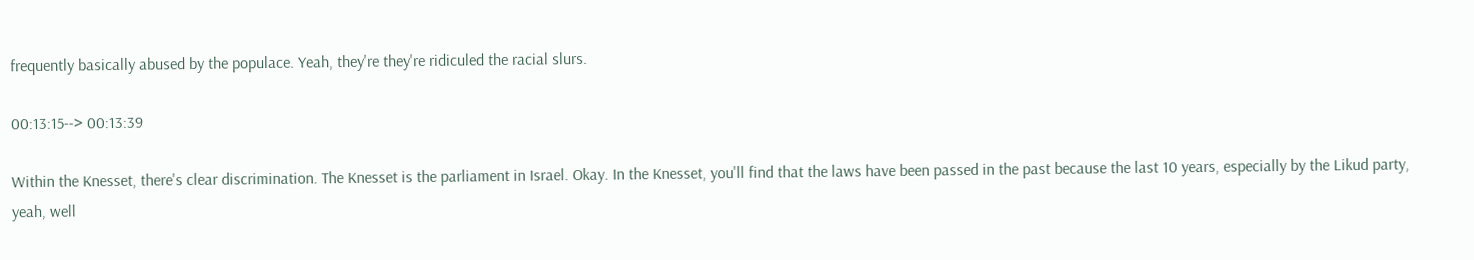frequently basically abused by the populace. Yeah, they're they're ridiculed the racial slurs.

00:13:15--> 00:13:39

Within the Knesset, there's clear discrimination. The Knesset is the parliament in Israel. Okay. In the Knesset, you'll find that the laws have been passed in the past because the last 10 years, especially by the Likud party, yeah, well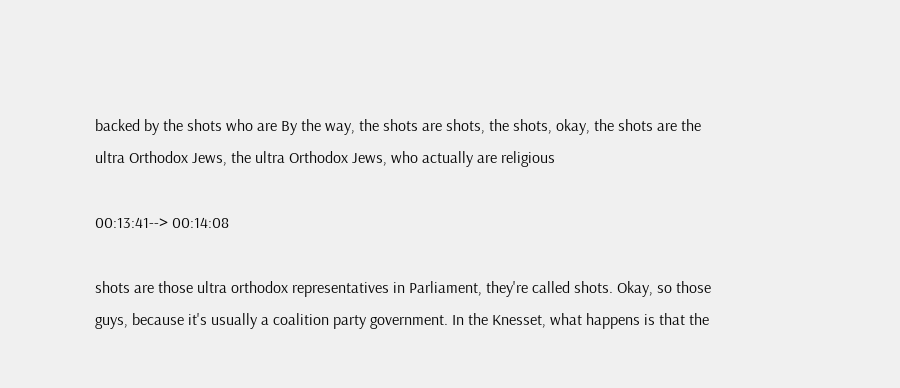backed by the shots who are By the way, the shots are shots, the shots, okay, the shots are the ultra Orthodox Jews, the ultra Orthodox Jews, who actually are religious

00:13:41--> 00:14:08

shots are those ultra orthodox representatives in Parliament, they're called shots. Okay, so those guys, because it's usually a coalition party government. In the Knesset, what happens is that the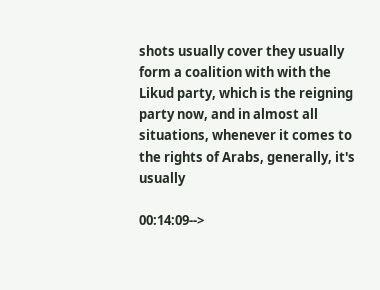shots usually cover they usually form a coalition with with the Likud party, which is the reigning party now, and in almost all situations, whenever it comes to the rights of Arabs, generally, it's usually

00:14:09-->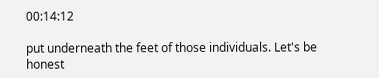00:14:12

put underneath the feet of those individuals. Let's be honest